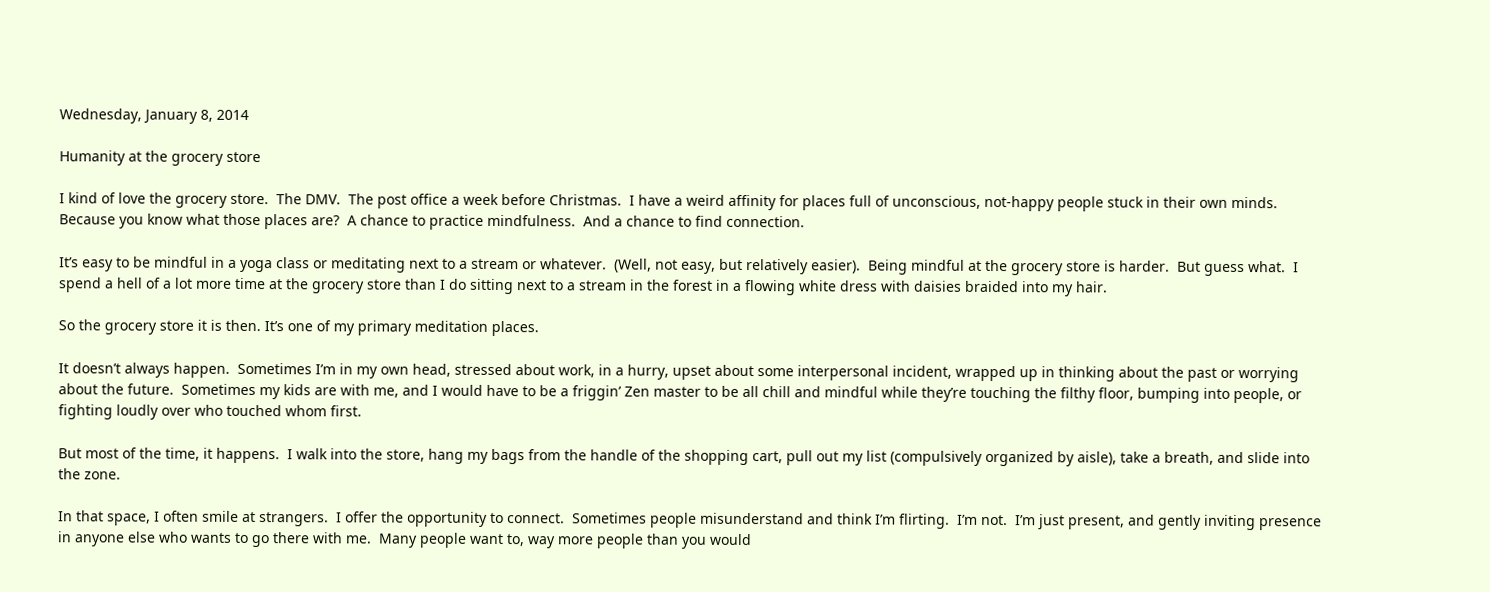Wednesday, January 8, 2014

Humanity at the grocery store

I kind of love the grocery store.  The DMV.  The post office a week before Christmas.  I have a weird affinity for places full of unconscious, not-happy people stuck in their own minds.  Because you know what those places are?  A chance to practice mindfulness.  And a chance to find connection.

It’s easy to be mindful in a yoga class or meditating next to a stream or whatever.  (Well, not easy, but relatively easier).  Being mindful at the grocery store is harder.  But guess what.  I spend a hell of a lot more time at the grocery store than I do sitting next to a stream in the forest in a flowing white dress with daisies braided into my hair.

So the grocery store it is then. It’s one of my primary meditation places.

It doesn’t always happen.  Sometimes I’m in my own head, stressed about work, in a hurry, upset about some interpersonal incident, wrapped up in thinking about the past or worrying about the future.  Sometimes my kids are with me, and I would have to be a friggin’ Zen master to be all chill and mindful while they’re touching the filthy floor, bumping into people, or fighting loudly over who touched whom first.

But most of the time, it happens.  I walk into the store, hang my bags from the handle of the shopping cart, pull out my list (compulsively organized by aisle), take a breath, and slide into the zone.

In that space, I often smile at strangers.  I offer the opportunity to connect.  Sometimes people misunderstand and think I’m flirting.  I’m not.  I’m just present, and gently inviting presence in anyone else who wants to go there with me.  Many people want to, way more people than you would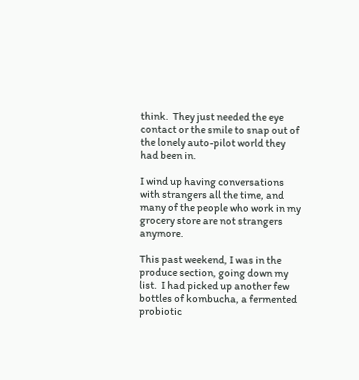think.  They just needed the eye contact or the smile to snap out of the lonely auto-pilot world they had been in.

I wind up having conversations with strangers all the time, and many of the people who work in my grocery store are not strangers anymore.

This past weekend, I was in the produce section, going down my list.  I had picked up another few bottles of kombucha, a fermented probiotic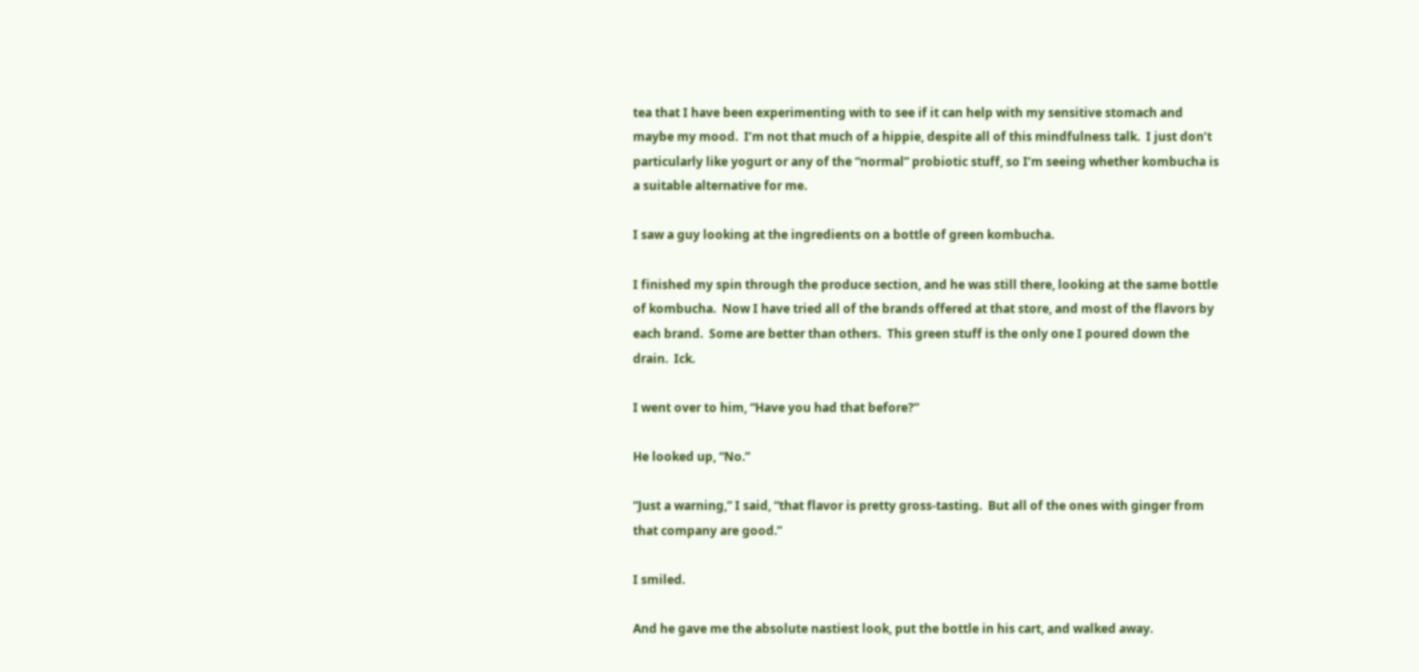tea that I have been experimenting with to see if it can help with my sensitive stomach and maybe my mood.  I’m not that much of a hippie, despite all of this mindfulness talk.  I just don’t particularly like yogurt or any of the “normal” probiotic stuff, so I’m seeing whether kombucha is a suitable alternative for me.

I saw a guy looking at the ingredients on a bottle of green kombucha.

I finished my spin through the produce section, and he was still there, looking at the same bottle of kombucha.  Now I have tried all of the brands offered at that store, and most of the flavors by each brand.  Some are better than others.  This green stuff is the only one I poured down the drain.  Ick.

I went over to him, “Have you had that before?”

He looked up, “No.”

“Just a warning,” I said, “that flavor is pretty gross-tasting.  But all of the ones with ginger from that company are good.”

I smiled.

And he gave me the absolute nastiest look, put the bottle in his cart, and walked away.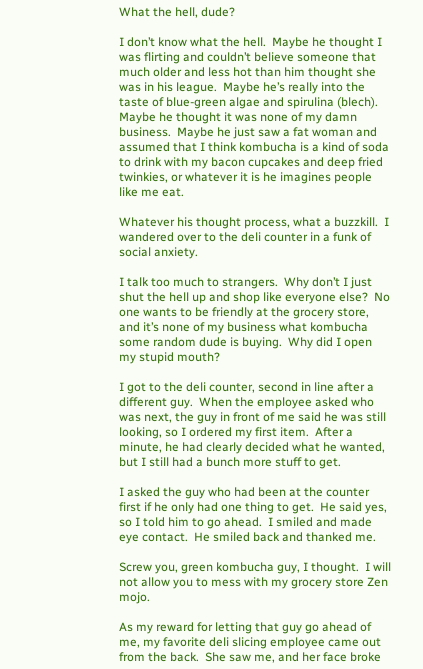What the hell, dude?

I don’t know what the hell.  Maybe he thought I was flirting and couldn’t believe someone that much older and less hot than him thought she was in his league.  Maybe he’s really into the taste of blue-green algae and spirulina (blech).  Maybe he thought it was none of my damn business.  Maybe he just saw a fat woman and assumed that I think kombucha is a kind of soda to drink with my bacon cupcakes and deep fried twinkies, or whatever it is he imagines people like me eat.

Whatever his thought process, what a buzzkill.  I wandered over to the deli counter in a funk of social anxiety.

I talk too much to strangers.  Why don’t I just shut the hell up and shop like everyone else?  No one wants to be friendly at the grocery store, and it’s none of my business what kombucha some random dude is buying.  Why did I open my stupid mouth?

I got to the deli counter, second in line after a different guy.  When the employee asked who was next, the guy in front of me said he was still looking, so I ordered my first item.  After a minute, he had clearly decided what he wanted, but I still had a bunch more stuff to get.

I asked the guy who had been at the counter first if he only had one thing to get.  He said yes, so I told him to go ahead.  I smiled and made eye contact.  He smiled back and thanked me.

Screw you, green kombucha guy, I thought.  I will not allow you to mess with my grocery store Zen mojo.

As my reward for letting that guy go ahead of me, my favorite deli slicing employee came out from the back.  She saw me, and her face broke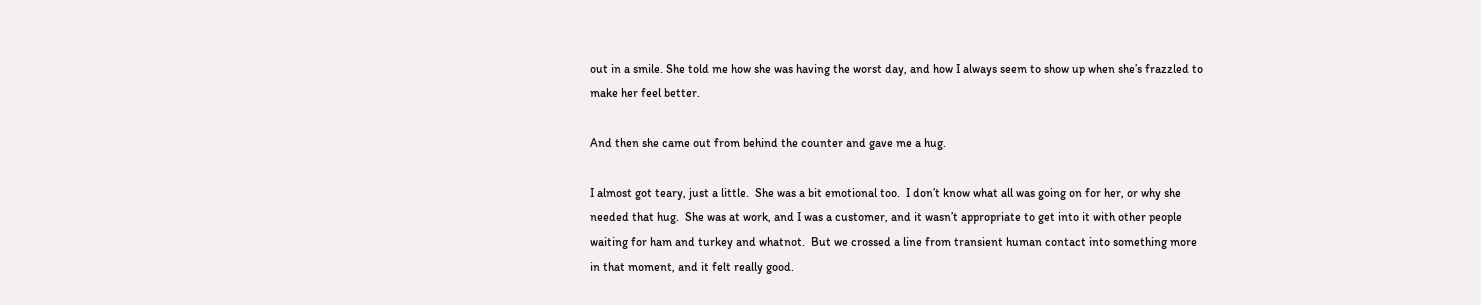out in a smile. She told me how she was having the worst day, and how I always seem to show up when she’s frazzled to make her feel better.

And then she came out from behind the counter and gave me a hug.

I almost got teary, just a little.  She was a bit emotional too.  I don’t know what all was going on for her, or why she needed that hug.  She was at work, and I was a customer, and it wasn’t appropriate to get into it with other people waiting for ham and turkey and whatnot.  But we crossed a line from transient human contact into something more in that moment, and it felt really good.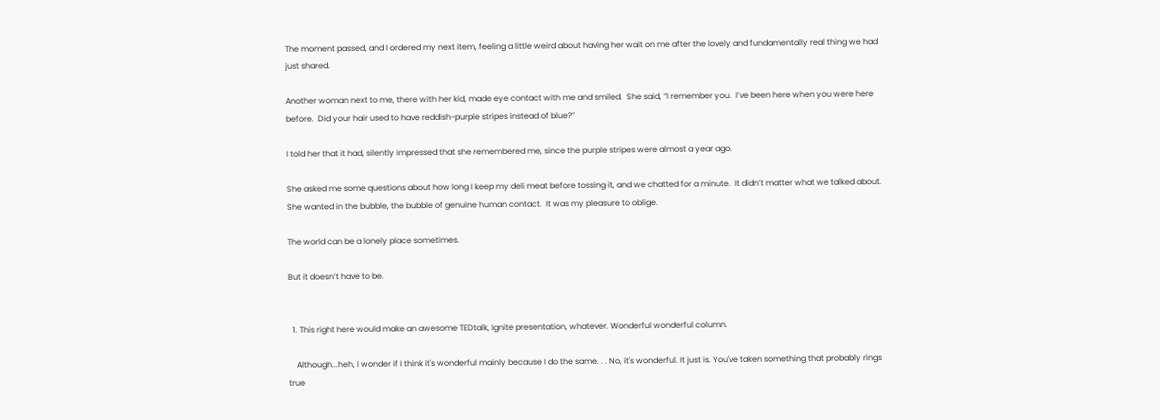The moment passed, and I ordered my next item, feeling a little weird about having her wait on me after the lovely and fundamentally real thing we had just shared.

Another woman next to me, there with her kid, made eye contact with me and smiled.  She said, “I remember you.  I’ve been here when you were here before.  Did your hair used to have reddish-purple stripes instead of blue?”

I told her that it had, silently impressed that she remembered me, since the purple stripes were almost a year ago.

She asked me some questions about how long I keep my deli meat before tossing it, and we chatted for a minute.  It didn’t matter what we talked about.  She wanted in the bubble, the bubble of genuine human contact.  It was my pleasure to oblige.

The world can be a lonely place sometimes.

But it doesn’t have to be.


  1. This right here would make an awesome TEDtalk, Ignite presentation, whatever. Wonderful wonderful column.

    Although...heh, I wonder if I think it's wonderful mainly because I do the same. . . No, it's wonderful. It just is. You've taken something that probably rings true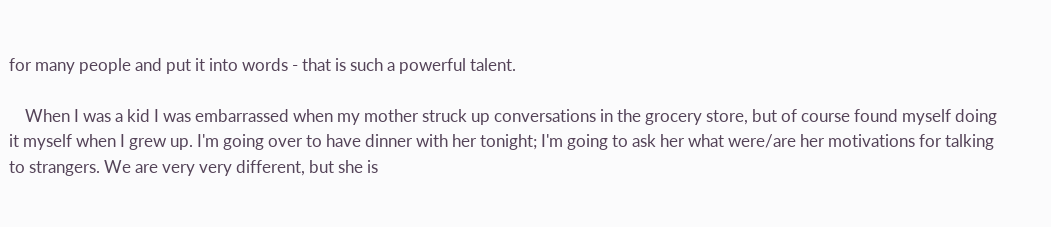for many people and put it into words - that is such a powerful talent.

    When I was a kid I was embarrassed when my mother struck up conversations in the grocery store, but of course found myself doing it myself when I grew up. I'm going over to have dinner with her tonight; I'm going to ask her what were/are her motivations for talking to strangers. We are very very different, but she is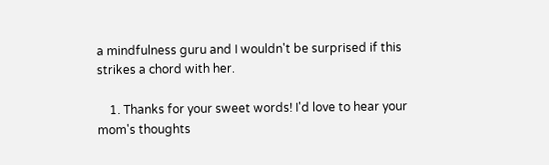a mindfulness guru and I wouldn't be surprised if this strikes a chord with her.

    1. Thanks for your sweet words! I'd love to hear your mom's thoughts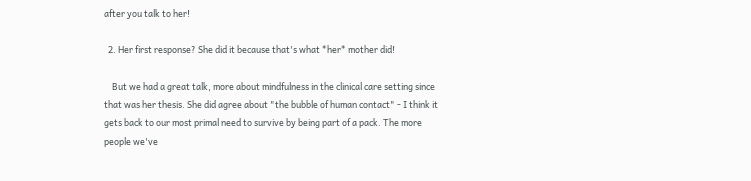after you talk to her!

  2. Her first response? She did it because that's what *her* mother did!

    But we had a great talk, more about mindfulness in the clinical care setting since that was her thesis. She did agree about "the bubble of human contact" - I think it gets back to our most primal need to survive by being part of a pack. The more people we've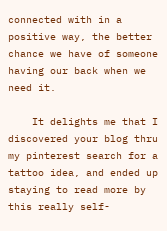connected with in a positive way, the better chance we have of someone having our back when we need it.

    It delights me that I discovered your blog thru my pinterest search for a tattoo idea, and ended up staying to read more by this really self-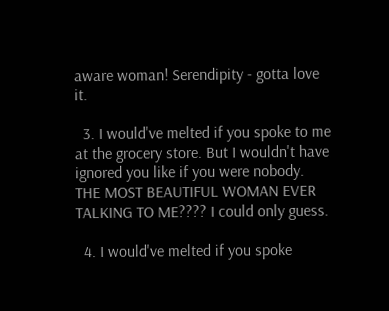aware woman! Serendipity - gotta love it.

  3. I would've melted if you spoke to me at the grocery store. But I wouldn't have ignored you like if you were nobody. THE MOST BEAUTIFUL WOMAN EVER TALKING TO ME???? I could only guess.

  4. I would've melted if you spoke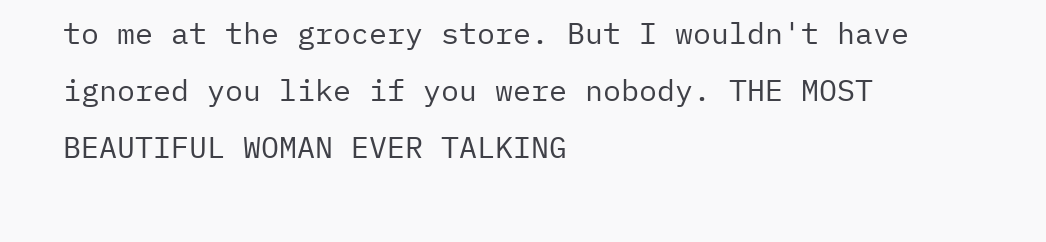to me at the grocery store. But I wouldn't have ignored you like if you were nobody. THE MOST BEAUTIFUL WOMAN EVER TALKING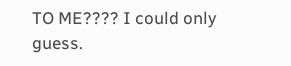TO ME???? I could only guess.